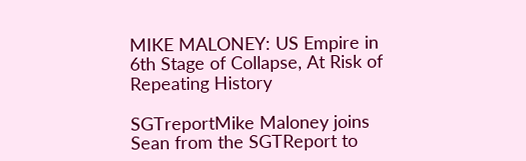MIKE MALONEY: US Empire in 6th Stage of Collapse, At Risk of Repeating History

SGTreportMike Maloney joins Sean from the SGTReport to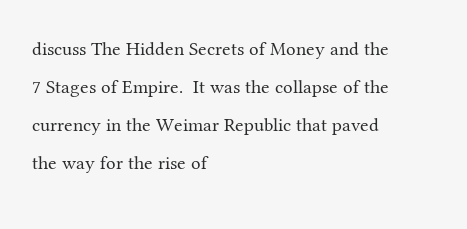discuss The Hidden Secrets of Money and the 7 Stages of Empire.  It was the collapse of the currency in the Weimar Republic that paved the way for the rise of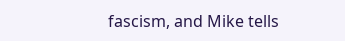fascism, and Mike tells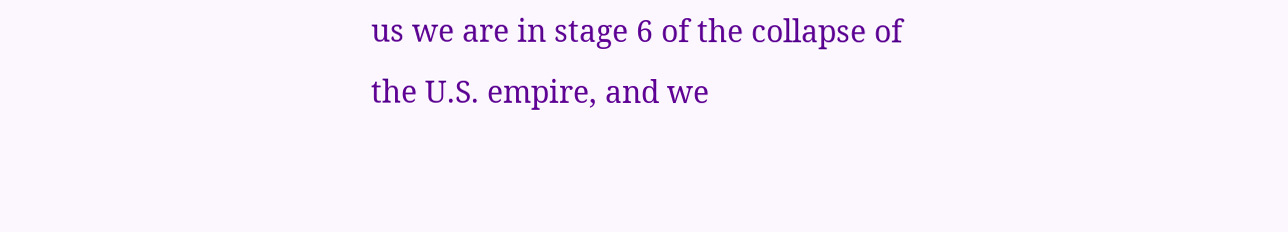us we are in stage 6 of the collapse of the U.S. empire, and we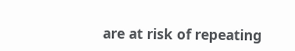are at risk of repeating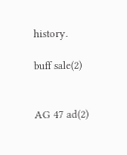history.

buff sale(2)


AG 47 ad(2)